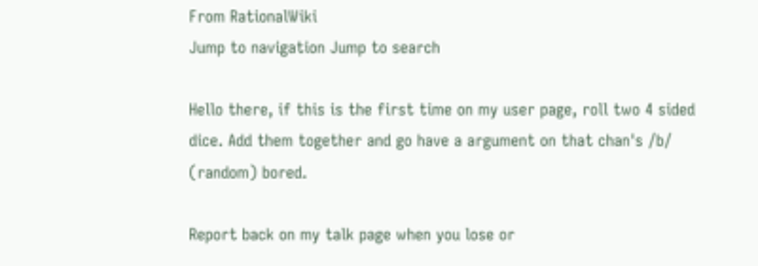From RationalWiki
Jump to navigation Jump to search

Hello there, if this is the first time on my user page, roll two 4 sided dice. Add them together and go have a argument on that chan's /b/ (random) bored.

Report back on my talk page when you lose or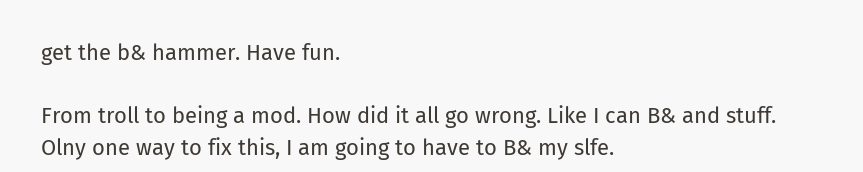get the b& hammer. Have fun.

From troll to being a mod. How did it all go wrong. Like I can B& and stuff. Olny one way to fix this, I am going to have to B& my slfe.